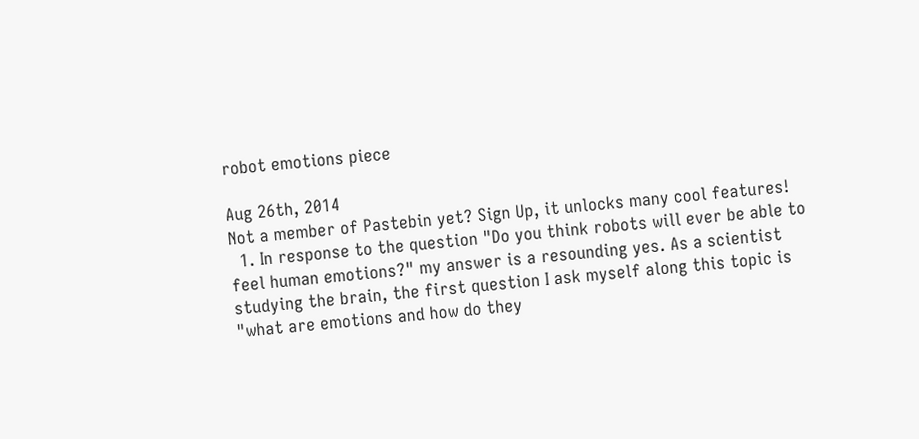robot emotions piece

Aug 26th, 2014
Not a member of Pastebin yet? Sign Up, it unlocks many cool features!
  1. In response to the question "Do you think robots will ever be able to feel human emotions?" my answer is a resounding yes. As a scientist studying the brain, the first question I ask myself along this topic is "what are emotions and how do they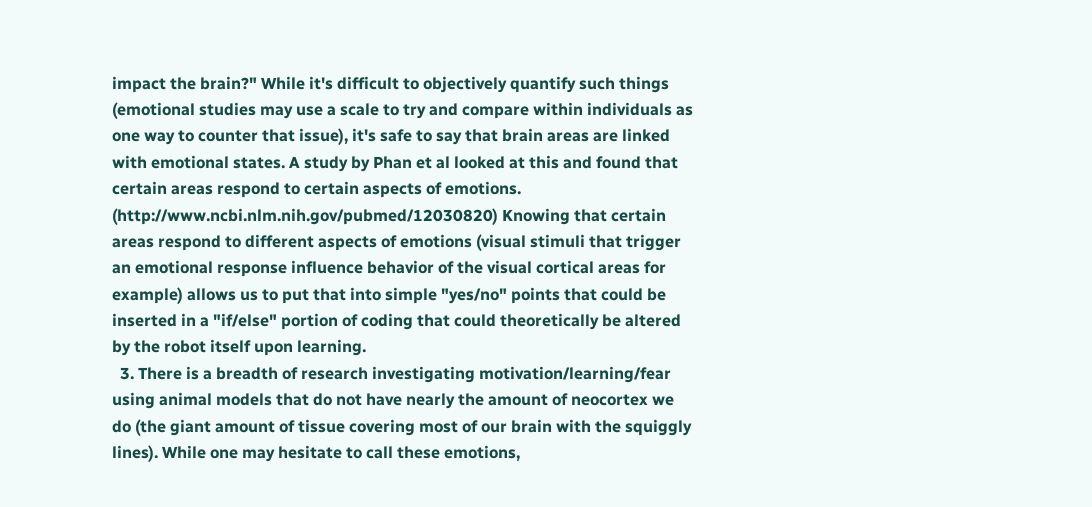impact the brain?" While it's difficult to objectively quantify such things (emotional studies may use a scale to try and compare within individuals as one way to counter that issue), it's safe to say that brain areas are linked with emotional states. A study by Phan et al looked at this and found that certain areas respond to certain aspects of emotions. (http://www.ncbi.nlm.nih.gov/pubmed/12030820) Knowing that certain areas respond to different aspects of emotions (visual stimuli that trigger an emotional response influence behavior of the visual cortical areas for example) allows us to put that into simple "yes/no" points that could be inserted in a "if/else" portion of coding that could theoretically be altered by the robot itself upon learning.
  3. There is a breadth of research investigating motivation/learning/fear using animal models that do not have nearly the amount of neocortex we do (the giant amount of tissue covering most of our brain with the squiggly lines). While one may hesitate to call these emotions,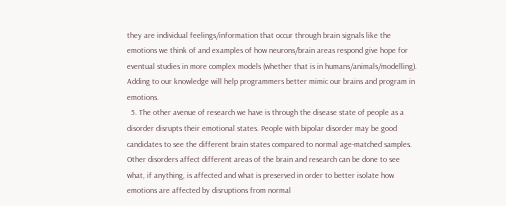they are individual feelings/information that occur through brain signals like the emotions we think of and examples of how neurons/brain areas respond give hope for eventual studies in more complex models (whether that is in humans/animals/modelling). Adding to our knowledge will help programmers better mimic our brains and program in emotions.
  5. The other avenue of research we have is through the disease state of people as a disorder disrupts their emotional states. People with bipolar disorder may be good candidates to see the different brain states compared to normal age-matched samples. Other disorders affect different areas of the brain and research can be done to see what, if anything, is affected and what is preserved in order to better isolate how emotions are affected by disruptions from normal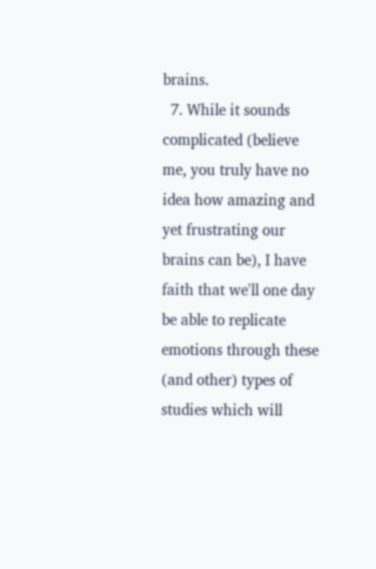brains.
  7. While it sounds complicated (believe me, you truly have no idea how amazing and yet frustrating our brains can be), I have faith that we'll one day be able to replicate emotions through these (and other) types of studies which will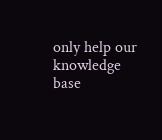only help our knowledge base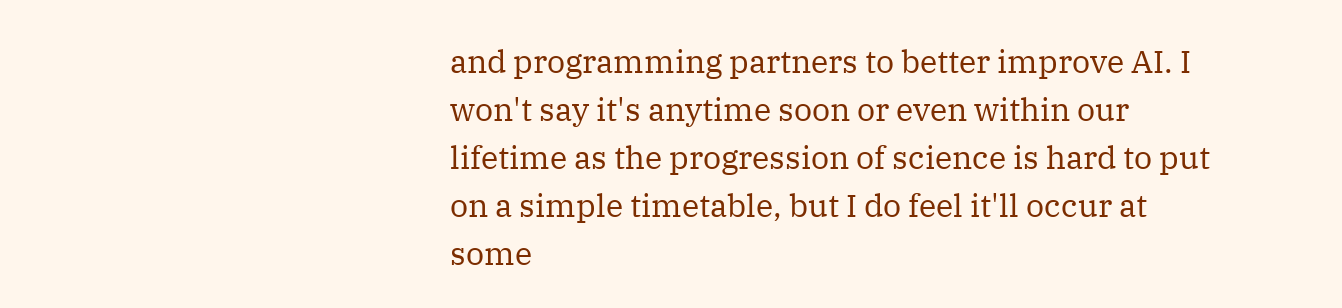and programming partners to better improve AI. I won't say it's anytime soon or even within our lifetime as the progression of science is hard to put on a simple timetable, but I do feel it'll occur at some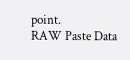point.
RAW Paste Data